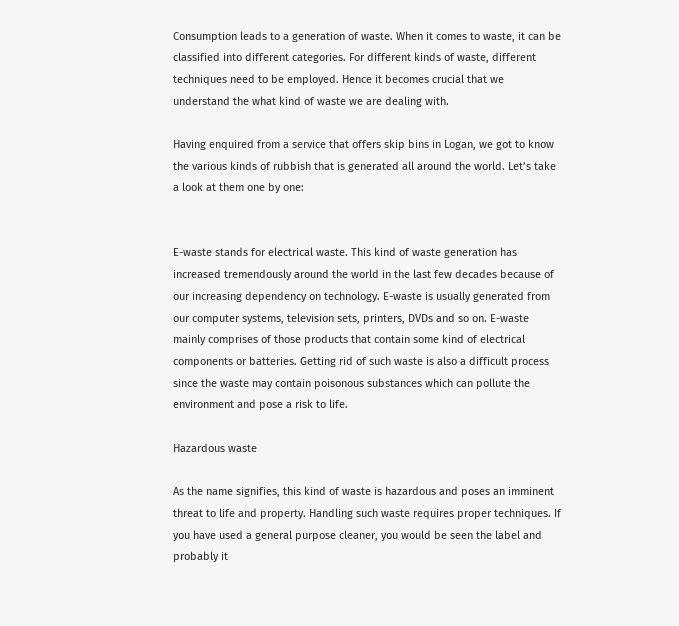Consumption leads to a generation of waste. When it comes to waste, it can be classified into different categories. For different kinds of waste, different techniques need to be employed. Hence it becomes crucial that we understand the what kind of waste we are dealing with.

Having enquired from a service that offers skip bins in Logan, we got to know the various kinds of rubbish that is generated all around the world. Let’s take a look at them one by one:


E-waste stands for electrical waste. This kind of waste generation has increased tremendously around the world in the last few decades because of our increasing dependency on technology. E-waste is usually generated from our computer systems, television sets, printers, DVDs and so on. E-waste mainly comprises of those products that contain some kind of electrical components or batteries. Getting rid of such waste is also a difficult process since the waste may contain poisonous substances which can pollute the environment and pose a risk to life.

Hazardous waste

As the name signifies, this kind of waste is hazardous and poses an imminent threat to life and property. Handling such waste requires proper techniques. If you have used a general purpose cleaner, you would be seen the label and probably it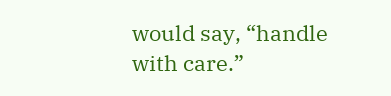would say, “handle with care.”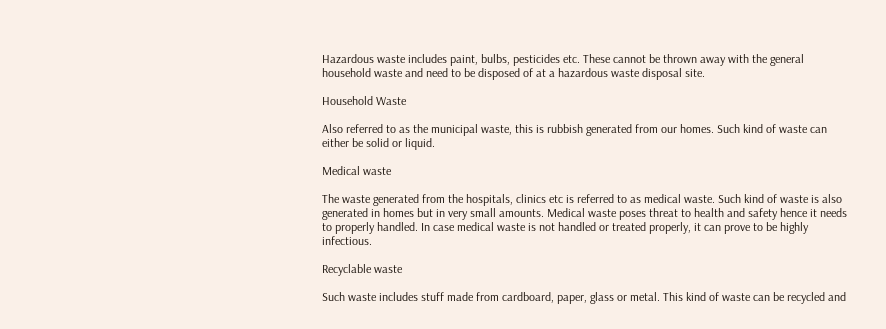Hazardous waste includes paint, bulbs, pesticides etc. These cannot be thrown away with the general household waste and need to be disposed of at a hazardous waste disposal site.

Household Waste

Also referred to as the municipal waste, this is rubbish generated from our homes. Such kind of waste can either be solid or liquid.

Medical waste

The waste generated from the hospitals, clinics etc is referred to as medical waste. Such kind of waste is also generated in homes but in very small amounts. Medical waste poses threat to health and safety hence it needs to properly handled. In case medical waste is not handled or treated properly, it can prove to be highly infectious.

Recyclable waste

Such waste includes stuff made from cardboard, paper, glass or metal. This kind of waste can be recycled and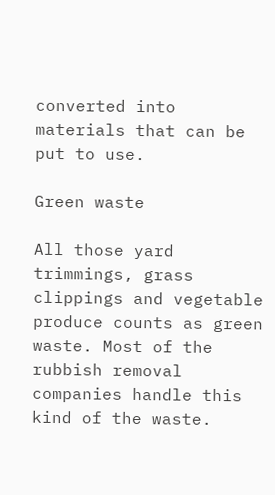converted into materials that can be put to use.

Green waste

All those yard trimmings, grass clippings and vegetable produce counts as green waste. Most of the rubbish removal companies handle this kind of the waste.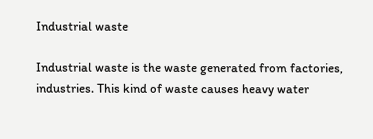Industrial waste

Industrial waste is the waste generated from factories, industries. This kind of waste causes heavy water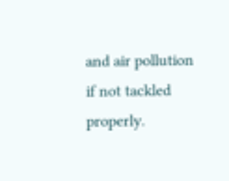and air pollution if not tackled properly.